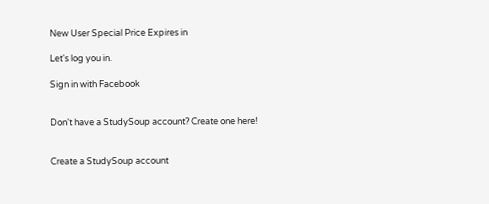New User Special Price Expires in

Let's log you in.

Sign in with Facebook


Don't have a StudySoup account? Create one here!


Create a StudySoup account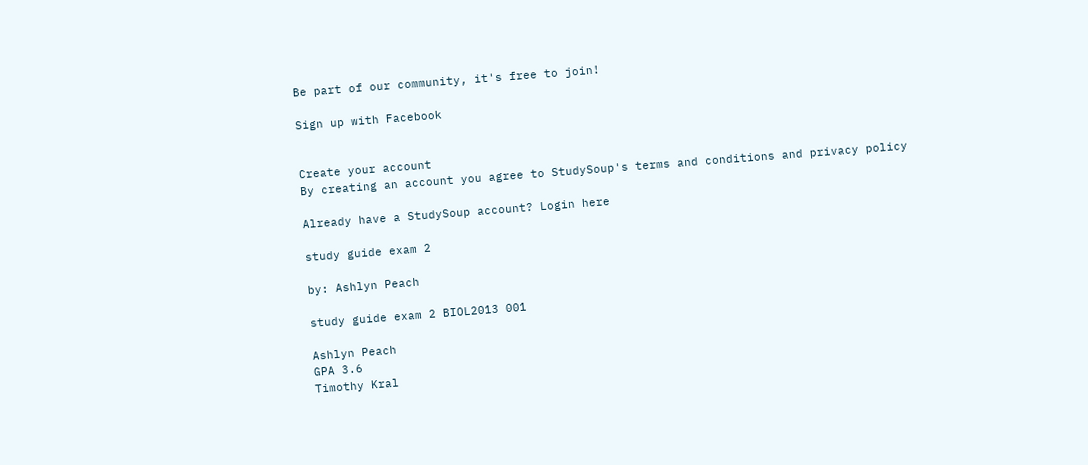Be part of our community, it's free to join!

Sign up with Facebook


Create your account
By creating an account you agree to StudySoup's terms and conditions and privacy policy

Already have a StudySoup account? Login here

study guide exam 2

by: Ashlyn Peach

study guide exam 2 BIOL2013 001

Ashlyn Peach
GPA 3.6
Timothy Kral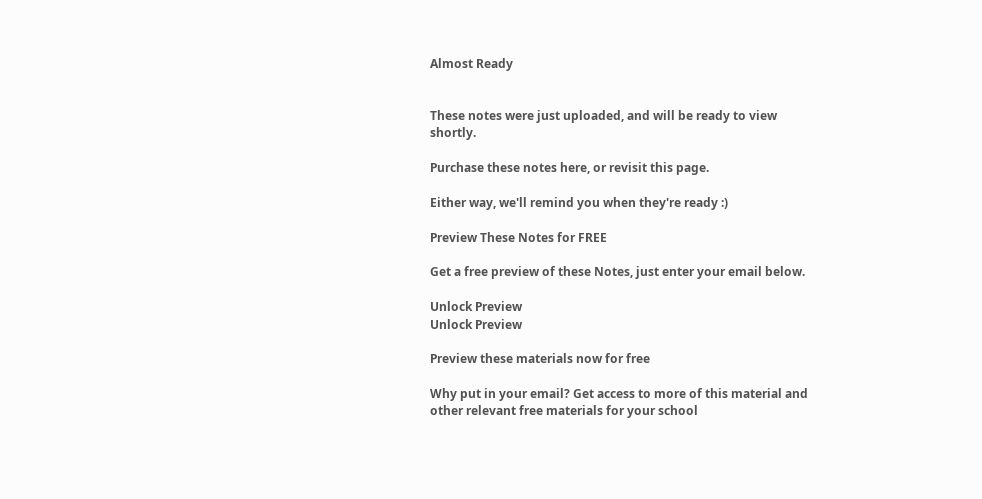Almost Ready


These notes were just uploaded, and will be ready to view shortly.

Purchase these notes here, or revisit this page.

Either way, we'll remind you when they're ready :)

Preview These Notes for FREE

Get a free preview of these Notes, just enter your email below.

Unlock Preview
Unlock Preview

Preview these materials now for free

Why put in your email? Get access to more of this material and other relevant free materials for your school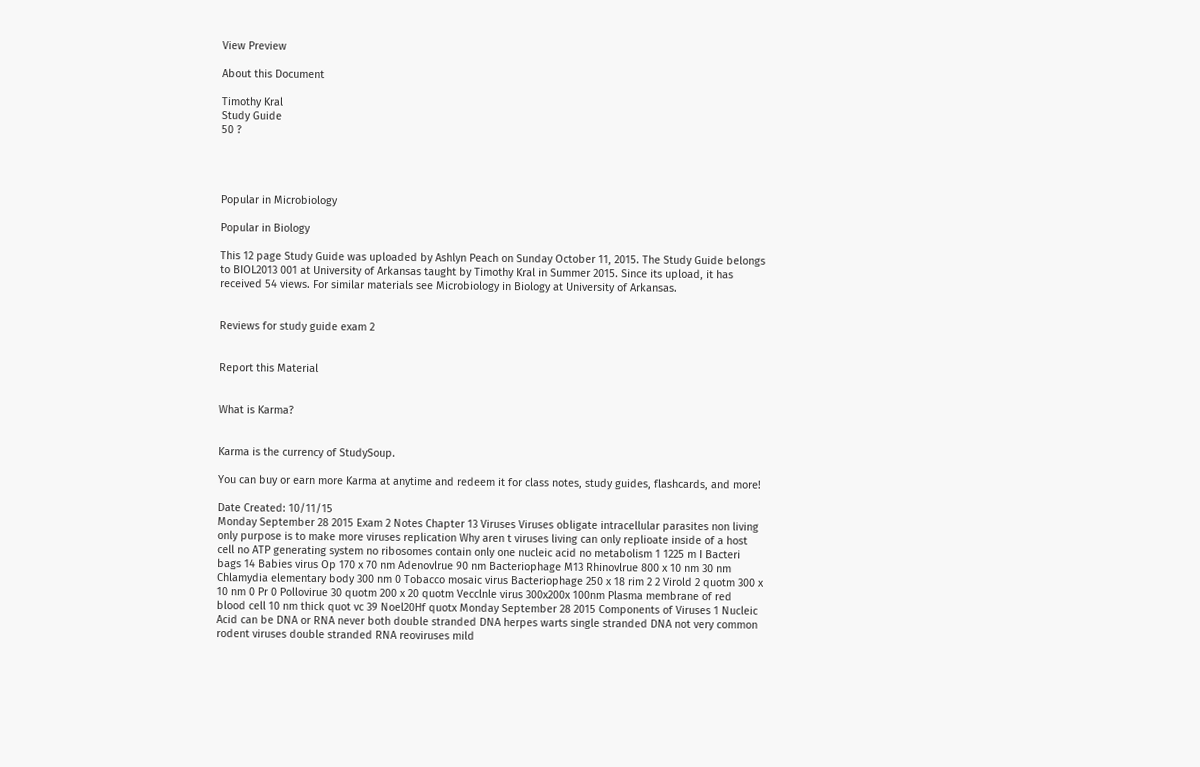View Preview

About this Document

Timothy Kral
Study Guide
50 ?




Popular in Microbiology

Popular in Biology

This 12 page Study Guide was uploaded by Ashlyn Peach on Sunday October 11, 2015. The Study Guide belongs to BIOL2013 001 at University of Arkansas taught by Timothy Kral in Summer 2015. Since its upload, it has received 54 views. For similar materials see Microbiology in Biology at University of Arkansas.


Reviews for study guide exam 2


Report this Material


What is Karma?


Karma is the currency of StudySoup.

You can buy or earn more Karma at anytime and redeem it for class notes, study guides, flashcards, and more!

Date Created: 10/11/15
Monday September 28 2015 Exam 2 Notes Chapter 13 Viruses Viruses obligate intracellular parasites non living only purpose is to make more viruses replication Why aren t viruses living can only replioate inside of a host cell no ATP generating system no ribosomes contain only one nucleic acid no metabolism 1 1225 m I Bacteri bags 14 Babies virus Op 170 x 70 nm Adenovlrue 90 nm Bacteriophage M13 Rhinovlrue 800 x 10 nm 30 nm Chlamydia elementary body 300 nm 0 Tobacco mosaic virus Bacteriophage 250 x 18 rim 2 2 Virold 2 quotm 300 x 10 nm 0 Pr 0 Pollovirue 30 quotm 200 x 20 quotm Vecclnle virus 300x200x 100nm Plasma membrane of red blood cell 10 nm thick quot vc 39 Noel20Hf quotx Monday September 28 2015 Components of Viruses 1 Nucleic Acid can be DNA or RNA never both double stranded DNA herpes warts single stranded DNA not very common rodent viruses double stranded RNA reoviruses mild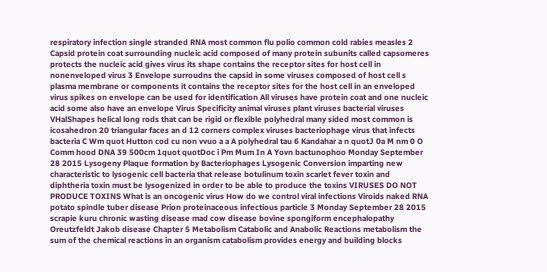respiratory infection single stranded RNA most common flu polio common cold rabies measles 2 Capsid protein coat surrounding nucleic acid composed of many protein subunits called capsomeres protects the nucleic acid gives virus its shape contains the receptor sites for host cell in nonenveloped virus 3 Envelope surroudns the capsid in some viruses composed of host cell s plasma membrane or components it contains the receptor sites for the host cell in an enveloped virus spikes on envelope can be used for identification All viruses have protein coat and one nucleic acid some also have an envelope Virus Specificity animal viruses plant viruses bacterial viruses VHalShapes helical long rods that can be rigid or flexible polyhedral many sided most common is icosahedron 20 triangular faces an d 12 corners complex viruses bacteriophage virus that infects bacteria C Wm quot Hutton cod cu non vvuo a a A polyhedral tau 6 Kandahar a n quotJ 0a M nm 0 O Comm hood DNA 39 500cm 1quot quotDoc i Pm Mum In A Yovn bactunophoo Monday September 28 2015 Lysogeny Plaque formation by Bacteriophages Lysogenic Conversion imparting new characteristic to lysogenic cell bacteria that release botulinum toxin scarlet fever toxin and diphtheria toxin must be lysogenized in order to be able to produce the toxins VIRUSES DO NOT PRODUCE TOXINS What is an oncogenic virus How do we control viral infections Viroids naked RNA potato spindle tuber disease Prion proteinaceous infectious particle 3 Monday September 28 2015 scrapie kuru chronic wasting disease mad cow disease bovine spongiform encephalopathy Oreutzfeldt Jakob disease Chapter 5 Metabolism Catabolic and Anabolic Reactions metabolism the sum of the chemical reactions in an organism catabolism provides energy and building blocks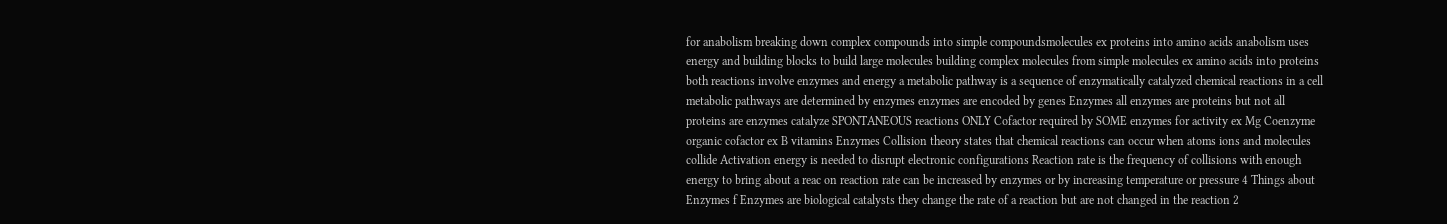for anabolism breaking down complex compounds into simple compoundsmolecules ex proteins into amino acids anabolism uses energy and building blocks to build large molecules building complex molecules from simple molecules ex amino acids into proteins both reactions involve enzymes and energy a metabolic pathway is a sequence of enzymatically catalyzed chemical reactions in a cell metabolic pathways are determined by enzymes enzymes are encoded by genes Enzymes all enzymes are proteins but not all proteins are enzymes catalyze SPONTANEOUS reactions ONLY Cofactor required by SOME enzymes for activity ex Mg Coenzyme organic cofactor ex B vitamins Enzymes Collision theory states that chemical reactions can occur when atoms ions and molecules collide Activation energy is needed to disrupt electronic configurations Reaction rate is the frequency of collisions with enough energy to bring about a reac on reaction rate can be increased by enzymes or by increasing temperature or pressure 4 Things about Enzymes f Enzymes are biological catalysts they change the rate of a reaction but are not changed in the reaction 2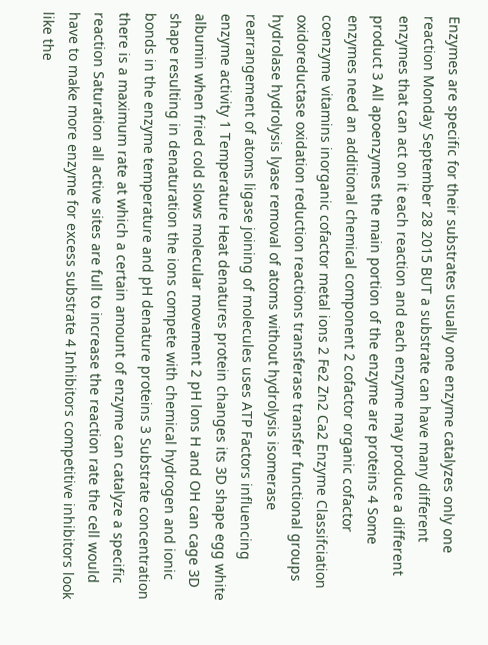Enzymes are specific for their substrates usually one enzyme catalyzes only one reaction Monday September 28 2015 BUT a substrate can have many different enzymes that can act on it each reaction and each enzyme may produce a different product 3 All apoenzymes the main portion of the enzyme are proteins 4 Some enzymes need an additional chemical component 2 cofactor organic cofactor coenzyme vitamins inorganic cofactor metal ions 2 Fe2 Zn2 Ca2 Enzyme Classifciation oxidoreductase oxidation reduction reactions transferase transfer functional groups hydrolase hydrolysis lyase removal of atoms without hydrolysis isomerase rearrangement of atoms ligase joining of molecules uses ATP Factors influencing enzyme activity 1 Temperature Heat denatures protein changes its 3D shape egg white albumin when fried cold slows molecular movement 2 pH lons H and OH can cage 3D shape resulting in denaturation the ions compete with chemical hydrogen and ionic bonds in the enzyme temperature and pH denature proteins 3 Substrate concentration there is a maximum rate at which a certain amount of enzyme can catalyze a specific reaction Saturation all active sites are full to increase the reaction rate the cell would have to make more enzyme for excess substrate 4 Inhibitors competitive inhibitors look like the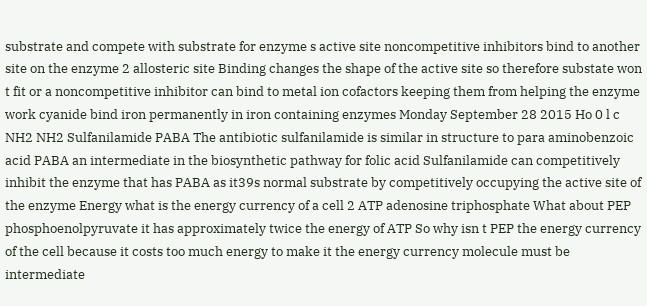substrate and compete with substrate for enzyme s active site noncompetitive inhibitors bind to another site on the enzyme 2 allosteric site Binding changes the shape of the active site so therefore substate won t fit or a noncompetitive inhibitor can bind to metal ion cofactors keeping them from helping the enzyme work cyanide bind iron permanently in iron containing enzymes Monday September 28 2015 Ho 0 l c NH2 NH2 Sulfanilamide PABA The antibiotic sulfanilamide is similar in structure to para aminobenzoic acid PABA an intermediate in the biosynthetic pathway for folic acid Sulfanilamide can competitively inhibit the enzyme that has PABA as it39s normal substrate by competitively occupying the active site of the enzyme Energy what is the energy currency of a cell 2 ATP adenosine triphosphate What about PEP phosphoenolpyruvate it has approximately twice the energy of ATP So why isn t PEP the energy currency of the cell because it costs too much energy to make it the energy currency molecule must be intermediate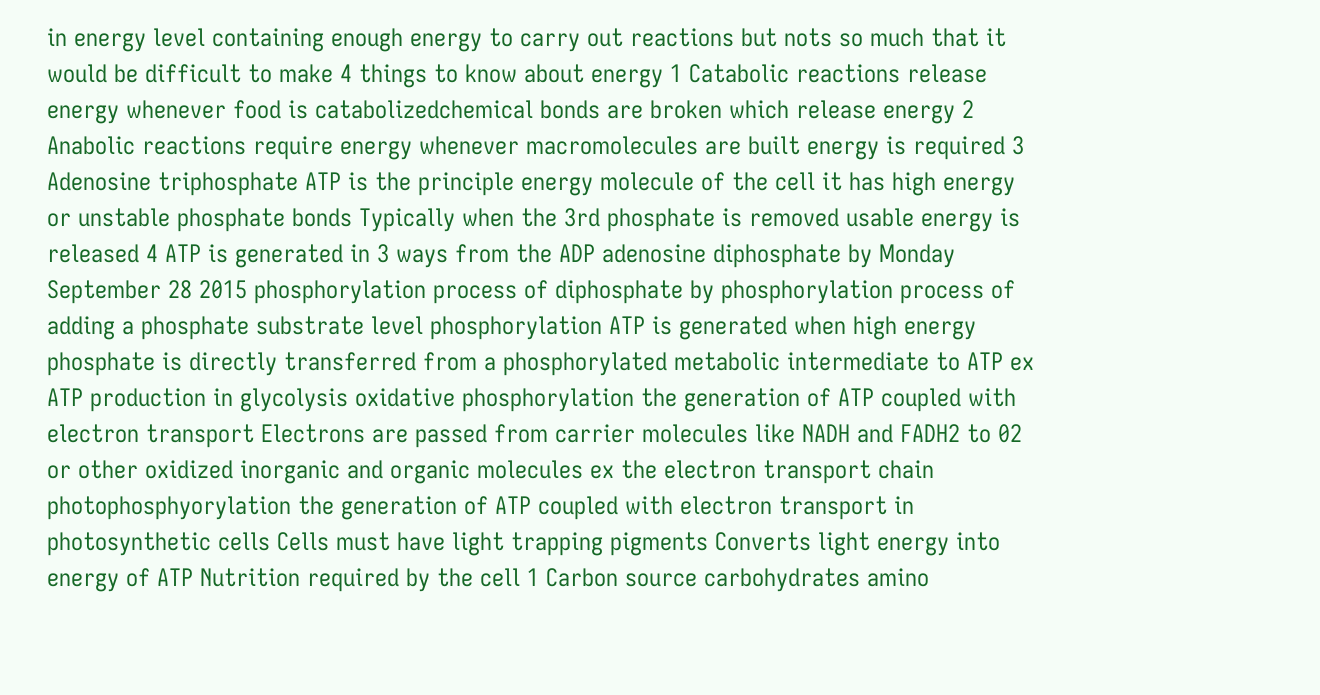in energy level containing enough energy to carry out reactions but nots so much that it would be difficult to make 4 things to know about energy 1 Catabolic reactions release energy whenever food is catabolizedchemical bonds are broken which release energy 2 Anabolic reactions require energy whenever macromolecules are built energy is required 3 Adenosine triphosphate ATP is the principle energy molecule of the cell it has high energy or unstable phosphate bonds Typically when the 3rd phosphate is removed usable energy is released 4 ATP is generated in 3 ways from the ADP adenosine diphosphate by Monday September 28 2015 phosphorylation process of diphosphate by phosphorylation process of adding a phosphate substrate level phosphorylation ATP is generated when high energy phosphate is directly transferred from a phosphorylated metabolic intermediate to ATP ex ATP production in glycolysis oxidative phosphorylation the generation of ATP coupled with electron transport Electrons are passed from carrier molecules like NADH and FADH2 to 02 or other oxidized inorganic and organic molecules ex the electron transport chain photophosphyorylation the generation of ATP coupled with electron transport in photosynthetic cells Cells must have light trapping pigments Converts light energy into energy of ATP Nutrition required by the cell 1 Carbon source carbohydrates amino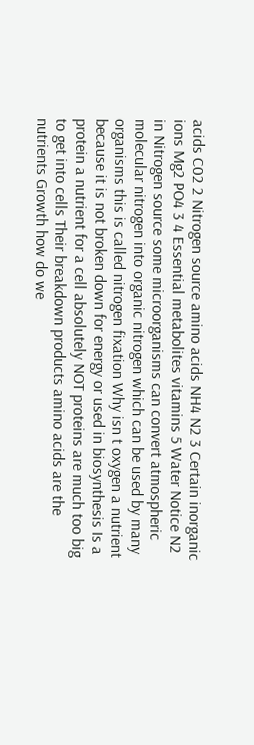acids C02 2 Nitrogen source amino acids NH4 N2 3 Certain inorganic ions Mg2 PO4 3 4 Essential metabolites vitamins 5 Water Notice N2 in Nitrogen source some microorganisms can convert atmospheric molecular nitrogen into organic nitrogen which can be used by many organisms this is called nitrogen fixation Why isn t oxygen a nutrient because it is not broken down for energy or used in biosynthesis Is a protein a nutrient for a cell absolutely NOT proteins are much too big to get into cells Their breakdown products amino acids are the nutrients Growth how do we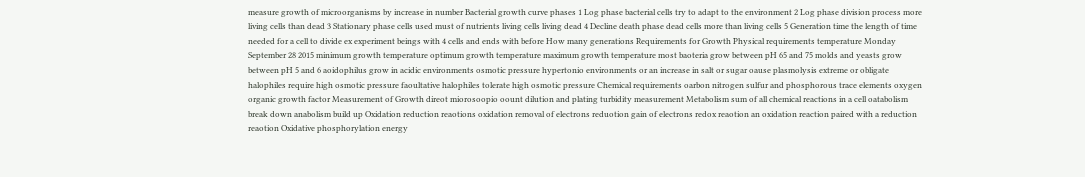measure growth of microorganisms by increase in number Bacterial growth curve phases 1 Log phase bacterial cells try to adapt to the environment 2 Log phase division process more living cells than dead 3 Stationary phase cells used must of nutrients living cells living dead 4 Decline death phase dead cells more than living cells 5 Generation time the length of time needed for a cell to divide ex experiment beings with 4 cells and ends with before How many generations Requirements for Growth Physical requirements temperature Monday September 28 2015 minimum growth temperature optimum growth temperature maximum growth temperature most baoteria grow between pH 65 and 75 molds and yeasts grow between pH 5 and 6 aoidophilus grow in acidic environments osmotic pressure hypertonio environments or an increase in salt or sugar oause plasmolysis extreme or obligate halophiles require high osmotic pressure faoultative halophiles tolerate high osmotic pressure Chemical requirements oarbon nitrogen sulfur and phosphorous trace elements oxygen organic growth factor Measurement of Growth direot miorosoopio oount dilution and plating turbidity measurement Metabolism sum of all chemical reactions in a cell oatabolism break down anabolism build up Oxidation reduction reaotions oxidation removal of electrons reduotion gain of electrons redox reaotion an oxidation reaction paired with a reduction reaotion Oxidative phosphorylation energy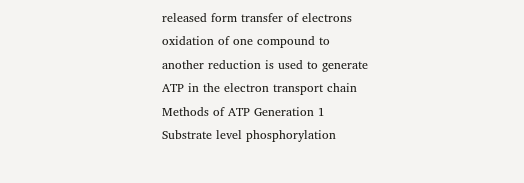released form transfer of electrons oxidation of one compound to another reduction is used to generate ATP in the electron transport chain Methods of ATP Generation 1 Substrate level phosphorylation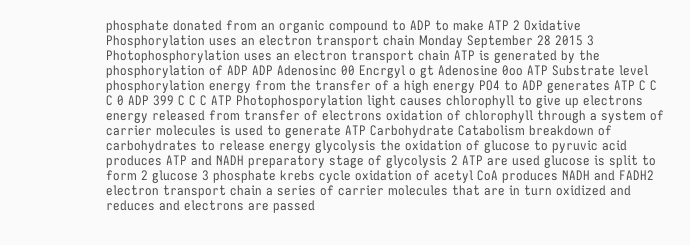phosphate donated from an organic compound to ADP to make ATP 2 Oxidative Phosphorylation uses an electron transport chain Monday September 28 2015 3 Photophosphorylation uses an electron transport chain ATP is generated by the phosphorylation of ADP ADP Adenosinc 00 Encrgyl o gt Adenosine 0oo ATP Substrate level phosphorylation energy from the transfer of a high energy PO4 to ADP generates ATP C C C 0 ADP 399 C C C ATP Photophosporylation light causes chlorophyll to give up electrons energy released from transfer of electrons oxidation of chlorophyll through a system of carrier molecules is used to generate ATP Carbohydrate Catabolism breakdown of carbohydrates to release energy glycolysis the oxidation of glucose to pyruvic acid produces ATP and NADH preparatory stage of glycolysis 2 ATP are used glucose is split to form 2 glucose 3 phosphate krebs cycle oxidation of acetyl CoA produces NADH and FADH2 electron transport chain a series of carrier molecules that are in turn oxidized and reduces and electrons are passed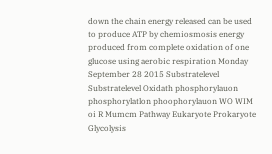down the chain energy released can be used to produce ATP by chemiosmosis energy produced from complete oxidation of one glucose using aerobic respiration Monday September 28 2015 Substratelevel Substratelevel Oxidath phosphorylauon phosphorylatlon phoophorylauon WO WIM oi R Mumcm Pathway Eukaryote Prokaryote Glycolysis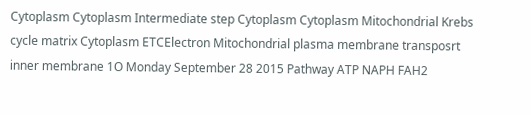Cytoplasm Cytoplasm Intermediate step Cytoplasm Cytoplasm Mitochondrial Krebs cycle matrix Cytoplasm ETCElectron Mitochondrial plasma membrane transposrt inner membrane 1O Monday September 28 2015 Pathway ATP NAPH FAH2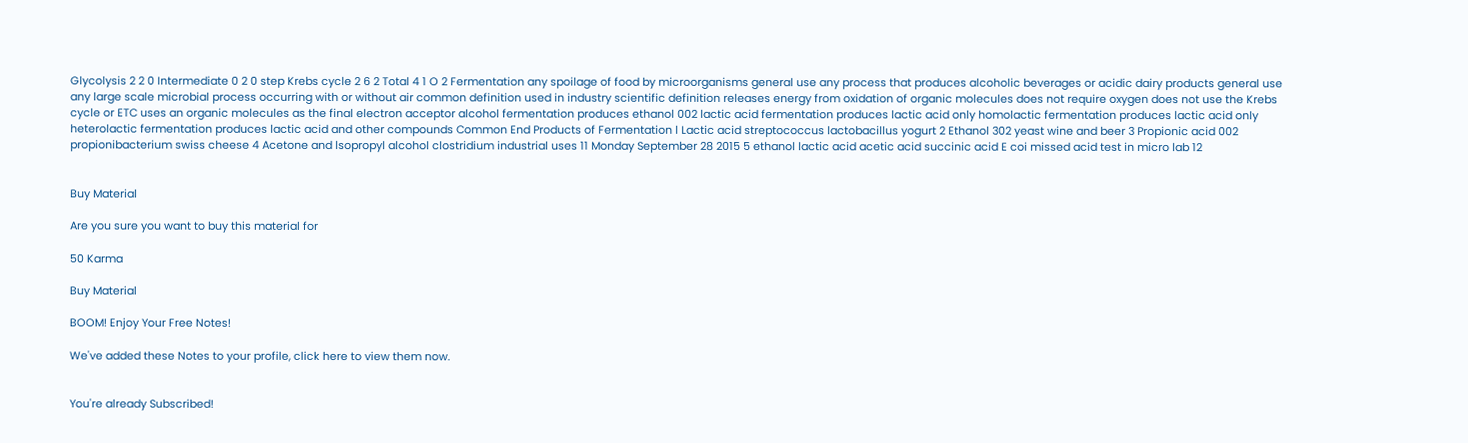Glycolysis 2 2 0 Intermediate 0 2 0 step Krebs cycle 2 6 2 Total 4 1 O 2 Fermentation any spoilage of food by microorganisms general use any process that produces alcoholic beverages or acidic dairy products general use any large scale microbial process occurring with or without air common definition used in industry scientific definition releases energy from oxidation of organic molecules does not require oxygen does not use the Krebs cycle or ETC uses an organic molecules as the final electron acceptor alcohol fermentation produces ethanol 002 lactic acid fermentation produces lactic acid only homolactic fermentation produces lactic acid only heterolactic fermentation produces lactic acid and other compounds Common End Products of Fermentation l Lactic acid streptococcus lactobacillus yogurt 2 Ethanol 302 yeast wine and beer 3 Propionic acid 002 propionibacterium swiss cheese 4 Acetone and lsopropyl alcohol clostridium industrial uses 11 Monday September 28 2015 5 ethanol lactic acid acetic acid succinic acid E coi missed acid test in micro lab 12


Buy Material

Are you sure you want to buy this material for

50 Karma

Buy Material

BOOM! Enjoy Your Free Notes!

We've added these Notes to your profile, click here to view them now.


You're already Subscribed!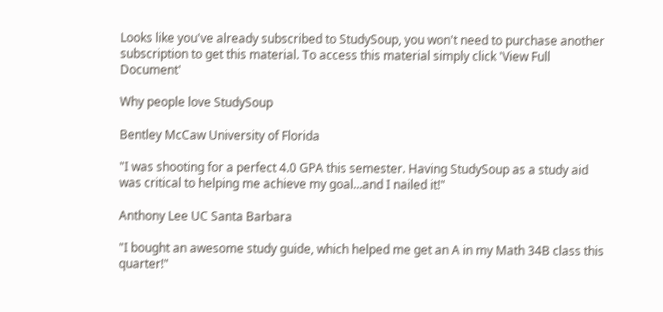Looks like you've already subscribed to StudySoup, you won't need to purchase another subscription to get this material. To access this material simply click 'View Full Document'

Why people love StudySoup

Bentley McCaw University of Florida

"I was shooting for a perfect 4.0 GPA this semester. Having StudySoup as a study aid was critical to helping me achieve my goal...and I nailed it!"

Anthony Lee UC Santa Barbara

"I bought an awesome study guide, which helped me get an A in my Math 34B class this quarter!"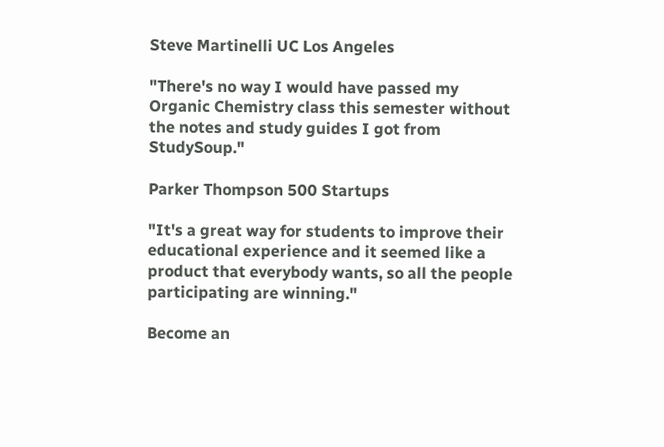Steve Martinelli UC Los Angeles

"There's no way I would have passed my Organic Chemistry class this semester without the notes and study guides I got from StudySoup."

Parker Thompson 500 Startups

"It's a great way for students to improve their educational experience and it seemed like a product that everybody wants, so all the people participating are winning."

Become an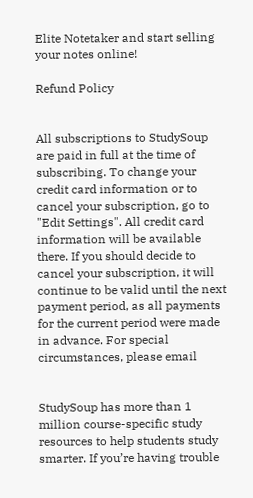Elite Notetaker and start selling your notes online!

Refund Policy


All subscriptions to StudySoup are paid in full at the time of subscribing. To change your credit card information or to cancel your subscription, go to "Edit Settings". All credit card information will be available there. If you should decide to cancel your subscription, it will continue to be valid until the next payment period, as all payments for the current period were made in advance. For special circumstances, please email


StudySoup has more than 1 million course-specific study resources to help students study smarter. If you’re having trouble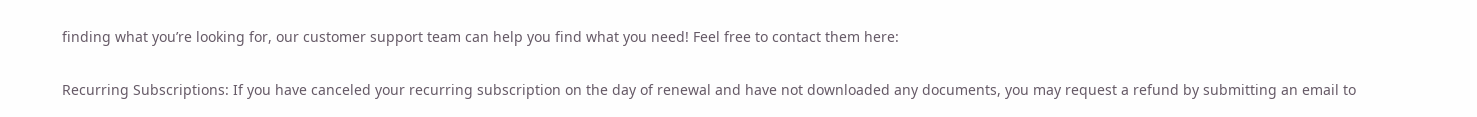finding what you’re looking for, our customer support team can help you find what you need! Feel free to contact them here:

Recurring Subscriptions: If you have canceled your recurring subscription on the day of renewal and have not downloaded any documents, you may request a refund by submitting an email to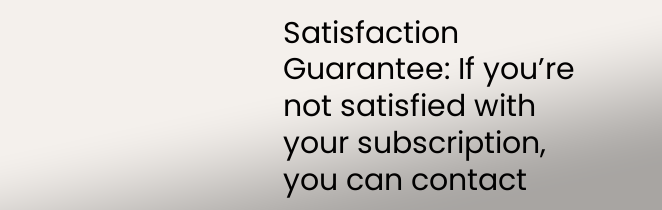Satisfaction Guarantee: If you’re not satisfied with your subscription, you can contact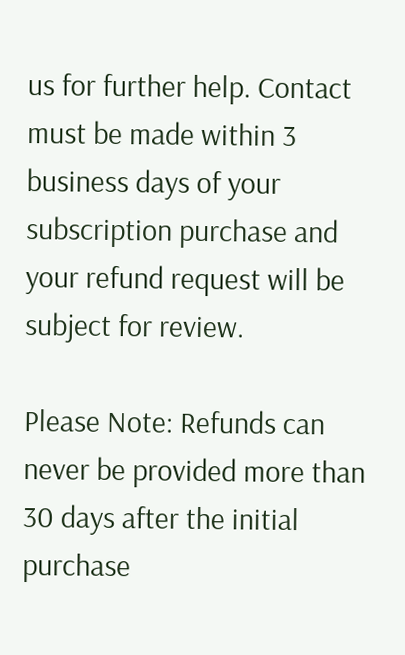us for further help. Contact must be made within 3 business days of your subscription purchase and your refund request will be subject for review.

Please Note: Refunds can never be provided more than 30 days after the initial purchase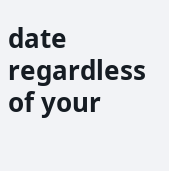date regardless of your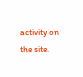activity on the site.